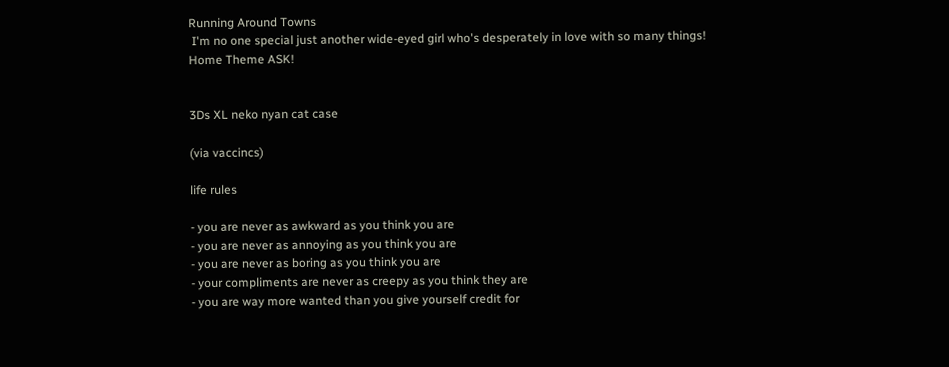Running Around Towns
 I'm no one special just another wide-eyed girl who's desperately in love with so many things!
Home Theme ASK!


3Ds XL neko nyan cat case

(via vaccincs)

life rules

- you are never as awkward as you think you are
- you are never as annoying as you think you are
- you are never as boring as you think you are
- your compliments are never as creepy as you think they are
- you are way more wanted than you give yourself credit for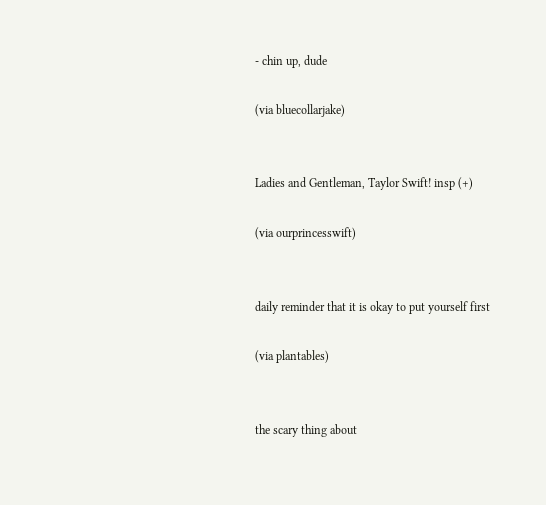- chin up, dude

(via bluecollarjake)


Ladies and Gentleman, Taylor Swift! insp (+)

(via ourprincesswift)


daily reminder that it is okay to put yourself first

(via plantables)


the scary thing about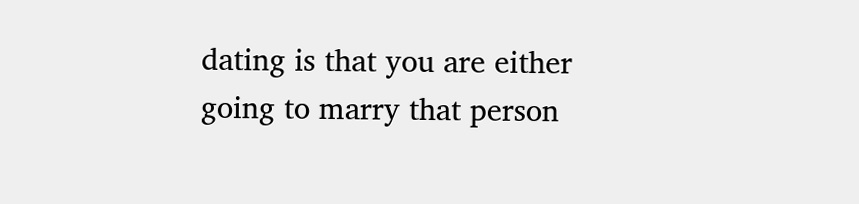dating is that you are either going to marry that person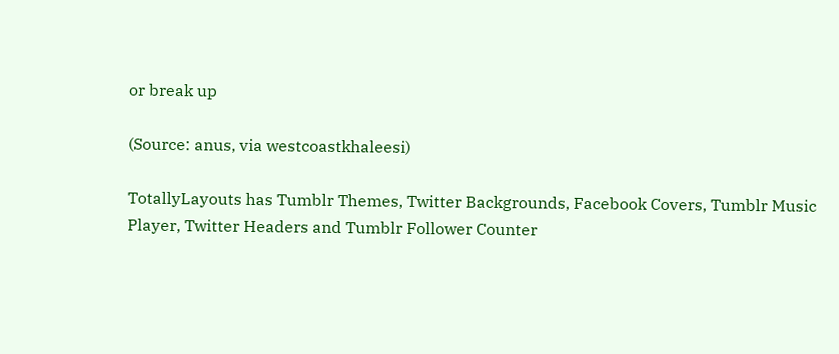or break up

(Source: anus, via westcoastkhaleesi)

TotallyLayouts has Tumblr Themes, Twitter Backgrounds, Facebook Covers, Tumblr Music Player, Twitter Headers and Tumblr Follower Counter